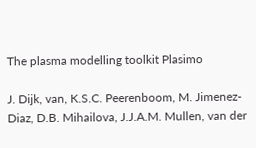The plasma modelling toolkit Plasimo

J. Dijk, van, K.S.C. Peerenboom, M. Jimenez-Diaz, D.B. Mihailova, J.J.A.M. Mullen, van der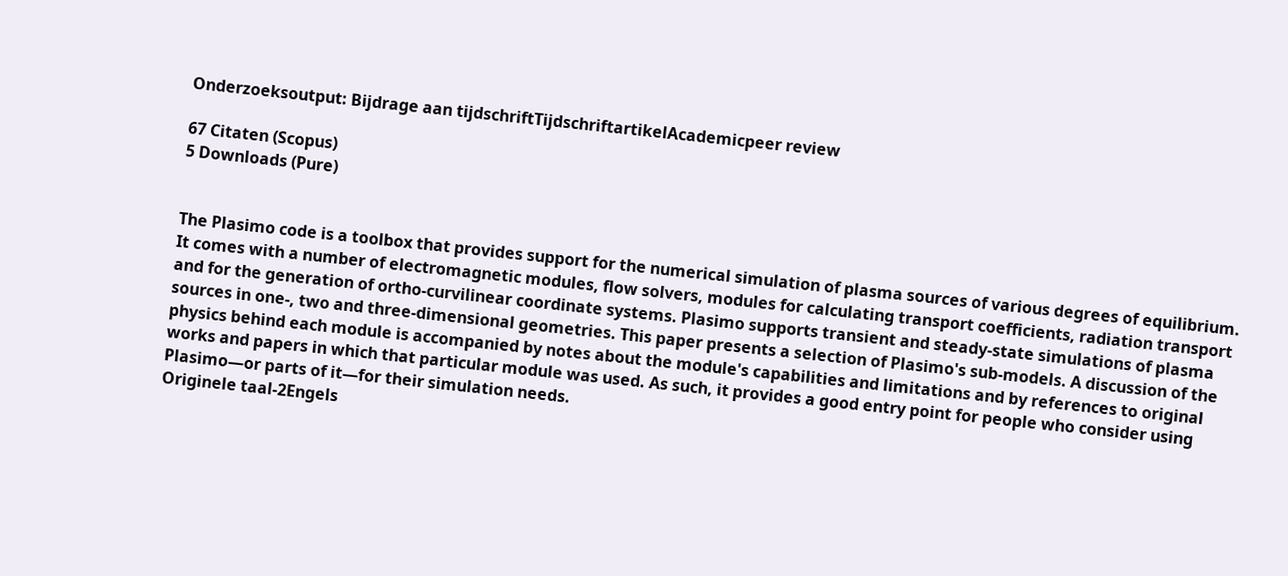Onderzoeksoutput: Bijdrage aan tijdschriftTijdschriftartikelAcademicpeer review

67 Citaten (Scopus)
5 Downloads (Pure)


The Plasimo code is a toolbox that provides support for the numerical simulation of plasma sources of various degrees of equilibrium. It comes with a number of electromagnetic modules, flow solvers, modules for calculating transport coefficients, radiation transport and for the generation of ortho-curvilinear coordinate systems. Plasimo supports transient and steady-state simulations of plasma sources in one-, two and three-dimensional geometries. This paper presents a selection of Plasimo's sub-models. A discussion of the physics behind each module is accompanied by notes about the module's capabilities and limitations and by references to original works and papers in which that particular module was used. As such, it provides a good entry point for people who consider using Plasimo—or parts of it—for their simulation needs.
Originele taal-2Engels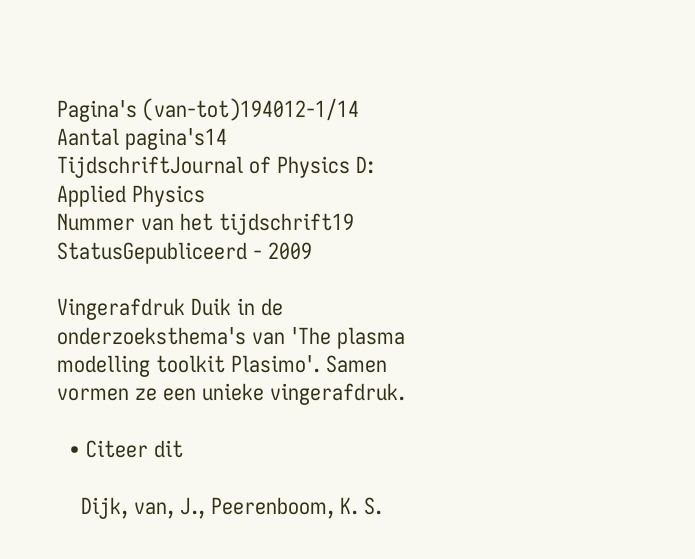Pagina's (van-tot)194012-1/14
Aantal pagina's14
TijdschriftJournal of Physics D: Applied Physics
Nummer van het tijdschrift19
StatusGepubliceerd - 2009

Vingerafdruk Duik in de onderzoeksthema's van 'The plasma modelling toolkit Plasimo'. Samen vormen ze een unieke vingerafdruk.

  • Citeer dit

    Dijk, van, J., Peerenboom, K. S.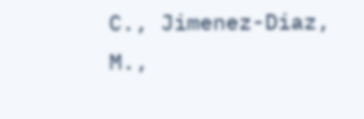C., Jimenez-Diaz, M.,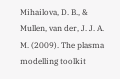Mihailova, D. B., & Mullen, van der, J. J. A. M. (2009). The plasma modelling toolkit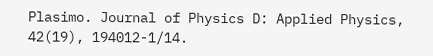Plasimo. Journal of Physics D: Applied Physics, 42(19), 194012-1/14.